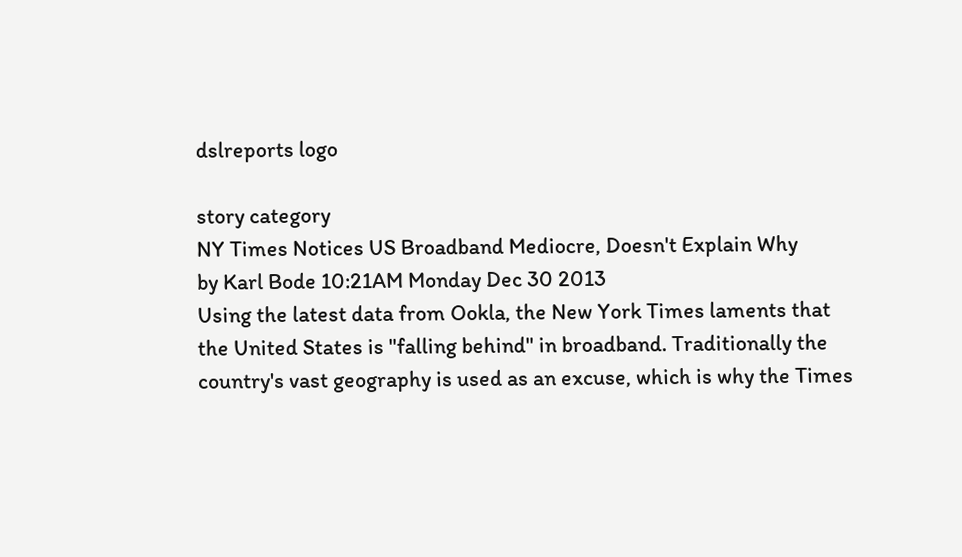dslreports logo

story category
NY Times Notices US Broadband Mediocre, Doesn't Explain Why
by Karl Bode 10:21AM Monday Dec 30 2013
Using the latest data from Ookla, the New York Times laments that the United States is "falling behind" in broadband. Traditionally the country's vast geography is used as an excuse, which is why the Times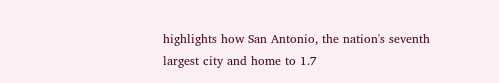highlights how San Antonio, the nation's seventh largest city and home to 1.7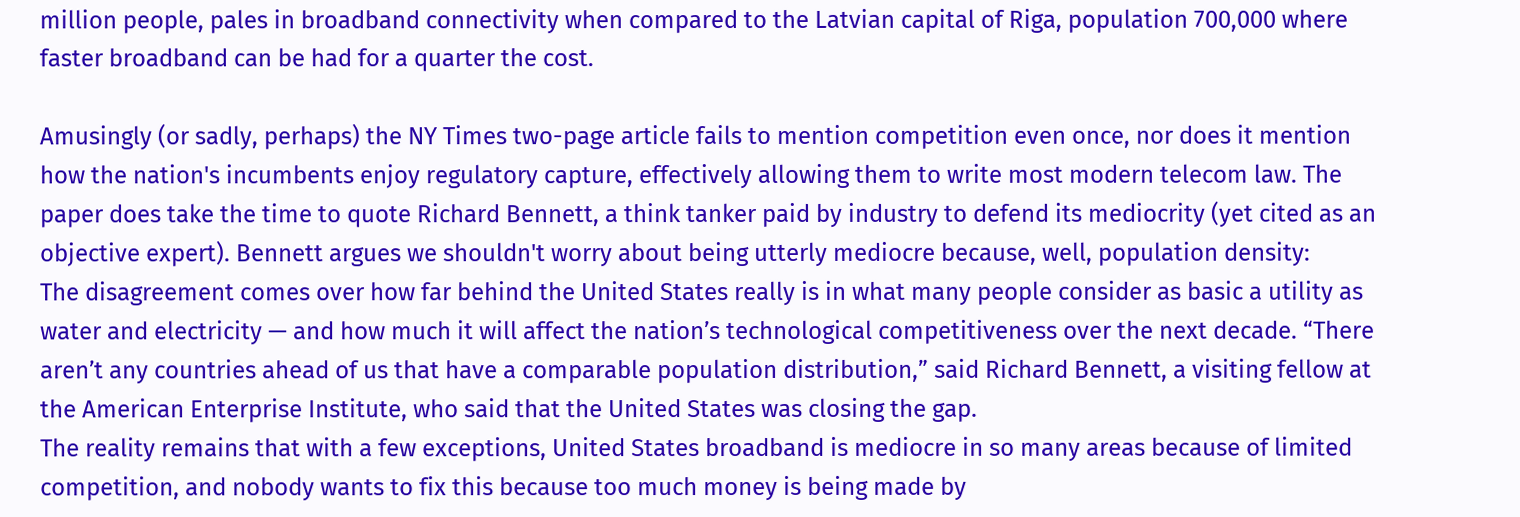million people, pales in broadband connectivity when compared to the Latvian capital of Riga, population 700,000 where faster broadband can be had for a quarter the cost.

Amusingly (or sadly, perhaps) the NY Times two-page article fails to mention competition even once, nor does it mention how the nation's incumbents enjoy regulatory capture, effectively allowing them to write most modern telecom law. The paper does take the time to quote Richard Bennett, a think tanker paid by industry to defend its mediocrity (yet cited as an objective expert). Bennett argues we shouldn't worry about being utterly mediocre because, well, population density:
The disagreement comes over how far behind the United States really is in what many people consider as basic a utility as water and electricity — and how much it will affect the nation’s technological competitiveness over the next decade. “There aren’t any countries ahead of us that have a comparable population distribution,” said Richard Bennett, a visiting fellow at the American Enterprise Institute, who said that the United States was closing the gap.
The reality remains that with a few exceptions, United States broadband is mediocre in so many areas because of limited competition, and nobody wants to fix this because too much money is being made by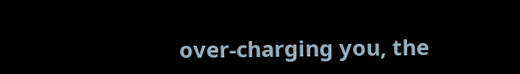over-charging you, the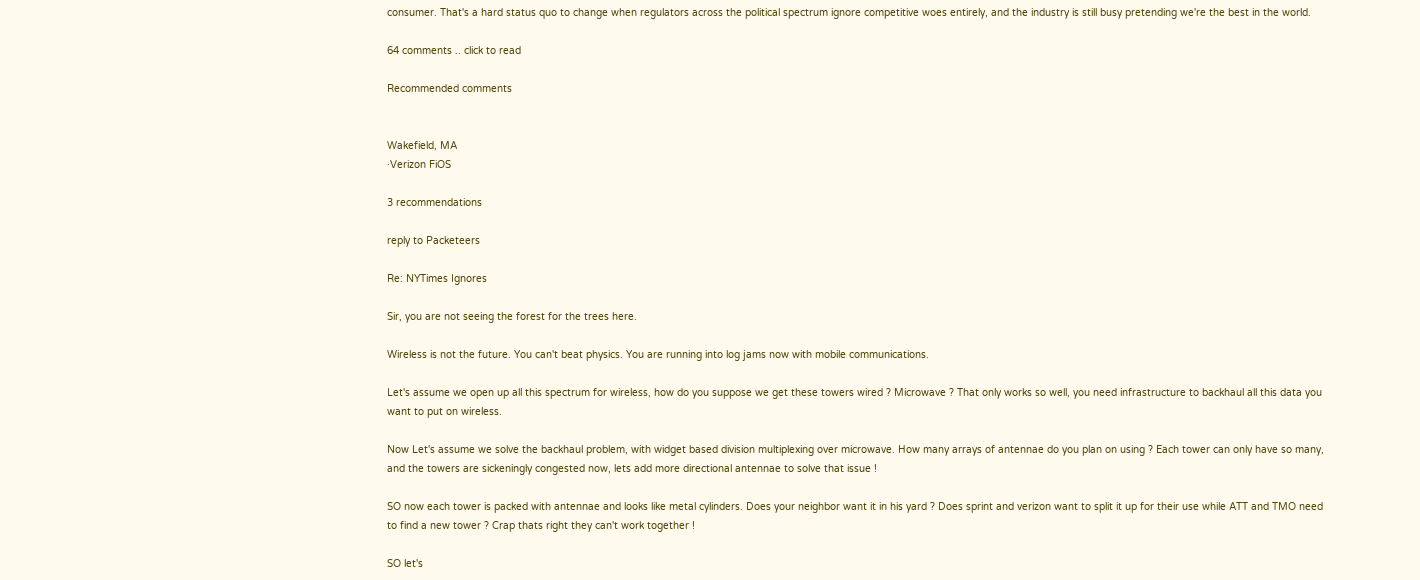consumer. That's a hard status quo to change when regulators across the political spectrum ignore competitive woes entirely, and the industry is still busy pretending we're the best in the world.

64 comments .. click to read

Recommended comments


Wakefield, MA
·Verizon FiOS

3 recommendations

reply to Packeteers

Re: NYTimes Ignores

Sir, you are not seeing the forest for the trees here.

Wireless is not the future. You can't beat physics. You are running into log jams now with mobile communications.

Let's assume we open up all this spectrum for wireless, how do you suppose we get these towers wired ? Microwave ? That only works so well, you need infrastructure to backhaul all this data you want to put on wireless.

Now Let's assume we solve the backhaul problem, with widget based division multiplexing over microwave. How many arrays of antennae do you plan on using ? Each tower can only have so many, and the towers are sickeningly congested now, lets add more directional antennae to solve that issue !

SO now each tower is packed with antennae and looks like metal cylinders. Does your neighbor want it in his yard ? Does sprint and verizon want to split it up for their use while ATT and TMO need to find a new tower ? Crap thats right they can't work together !

SO let's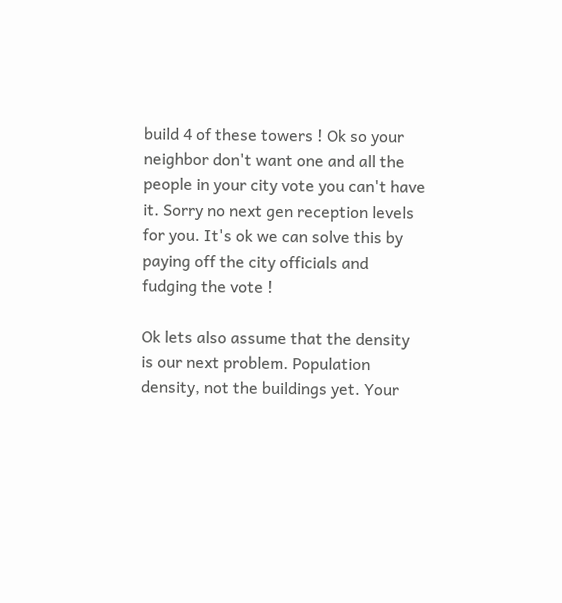build 4 of these towers ! Ok so your neighbor don't want one and all the people in your city vote you can't have it. Sorry no next gen reception levels for you. It's ok we can solve this by paying off the city officials and fudging the vote !

Ok lets also assume that the density is our next problem. Population density, not the buildings yet. Your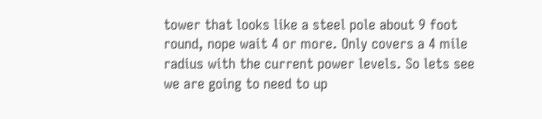tower that looks like a steel pole about 9 foot round, nope wait 4 or more. Only covers a 4 mile radius with the current power levels. So lets see we are going to need to up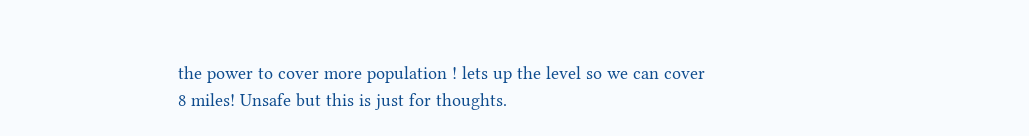the power to cover more population ! lets up the level so we can cover 8 miles! Unsafe but this is just for thoughts.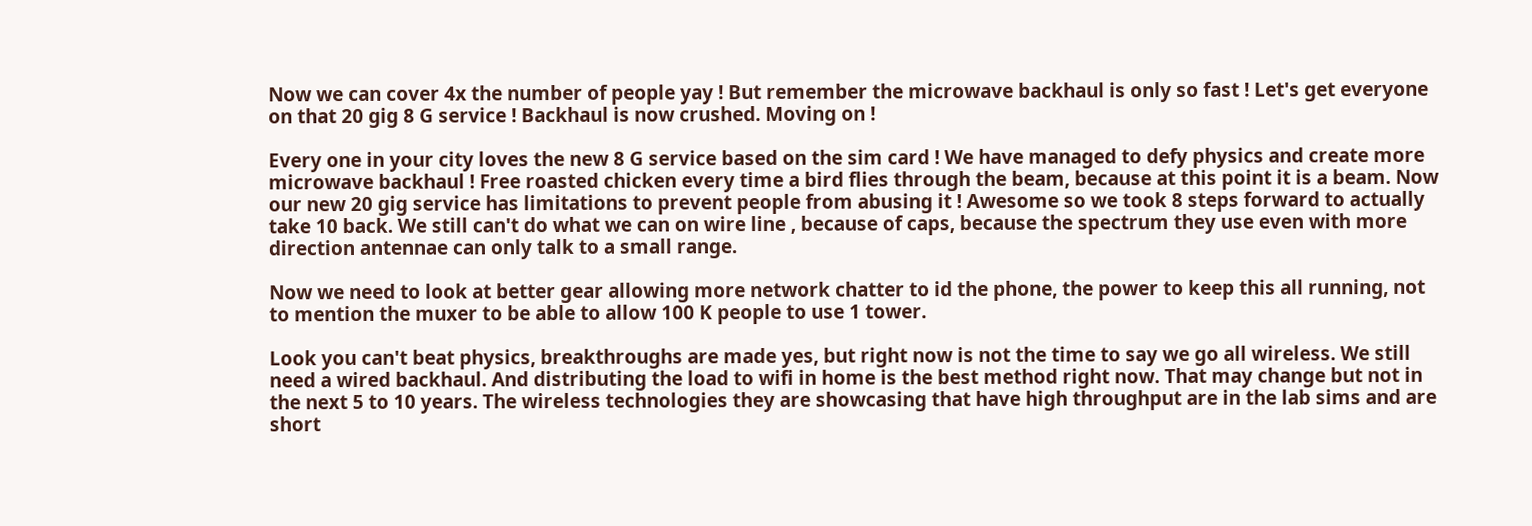Now we can cover 4x the number of people yay ! But remember the microwave backhaul is only so fast ! Let's get everyone on that 20 gig 8 G service ! Backhaul is now crushed. Moving on !

Every one in your city loves the new 8 G service based on the sim card ! We have managed to defy physics and create more microwave backhaul ! Free roasted chicken every time a bird flies through the beam, because at this point it is a beam. Now our new 20 gig service has limitations to prevent people from abusing it ! Awesome so we took 8 steps forward to actually take 10 back. We still can't do what we can on wire line , because of caps, because the spectrum they use even with more direction antennae can only talk to a small range.

Now we need to look at better gear allowing more network chatter to id the phone, the power to keep this all running, not to mention the muxer to be able to allow 100 K people to use 1 tower.

Look you can't beat physics, breakthroughs are made yes, but right now is not the time to say we go all wireless. We still need a wired backhaul. And distributing the load to wifi in home is the best method right now. That may change but not in the next 5 to 10 years. The wireless technologies they are showcasing that have high throughput are in the lab sims and are short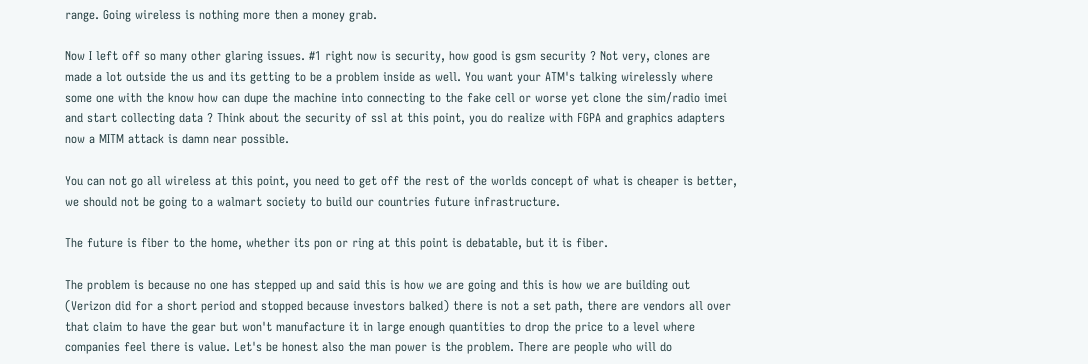range. Going wireless is nothing more then a money grab.

Now I left off so many other glaring issues. #1 right now is security, how good is gsm security ? Not very, clones are made a lot outside the us and its getting to be a problem inside as well. You want your ATM's talking wirelessly where some one with the know how can dupe the machine into connecting to the fake cell or worse yet clone the sim/radio imei and start collecting data ? Think about the security of ssl at this point, you do realize with FGPA and graphics adapters now a MITM attack is damn near possible.

You can not go all wireless at this point, you need to get off the rest of the worlds concept of what is cheaper is better, we should not be going to a walmart society to build our countries future infrastructure.

The future is fiber to the home, whether its pon or ring at this point is debatable, but it is fiber.

The problem is because no one has stepped up and said this is how we are going and this is how we are building out (Verizon did for a short period and stopped because investors balked) there is not a set path, there are vendors all over that claim to have the gear but won't manufacture it in large enough quantities to drop the price to a level where companies feel there is value. Let's be honest also the man power is the problem. There are people who will do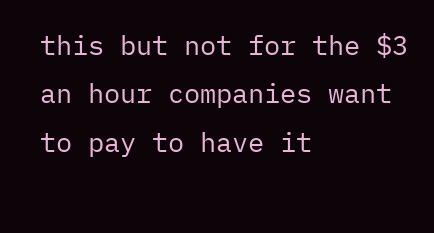this but not for the $3 an hour companies want to pay to have it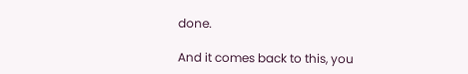done.

And it comes back to this, you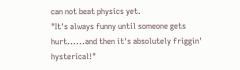can not beat physics yet.
"It's always funny until someone gets hurt......and then it's absolutely friggin' hysterical!"